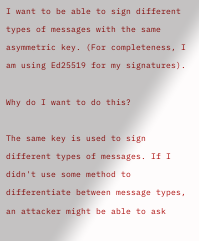I want to be able to sign different types of messages with the same asymmetric key. (For completeness, I am using Ed25519 for my signatures).

Why do I want to do this?

The same key is used to sign different types of messages. If I didn't use some method to differentiate between message types, an attacker might be able to ask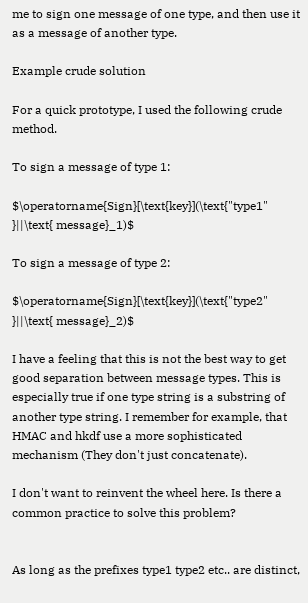me to sign one message of one type, and then use it as a message of another type.

Example crude solution

For a quick prototype, I used the following crude method.

To sign a message of type 1:

$\operatorname{Sign}[\text{key}](\text{"type1" }||\text{ message}_1)$

To sign a message of type 2:

$\operatorname{Sign}[\text{key}](\text{"type2" }||\text{ message}_2)$

I have a feeling that this is not the best way to get good separation between message types. This is especially true if one type string is a substring of another type string. I remember for example, that HMAC and hkdf use a more sophisticated mechanism (They don't just concatenate).

I don't want to reinvent the wheel here. Is there a common practice to solve this problem?


As long as the prefixes type1 type2 etc.. are distinct,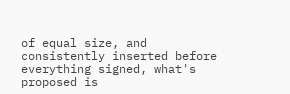of equal size, and consistently inserted before everything signed, what's proposed is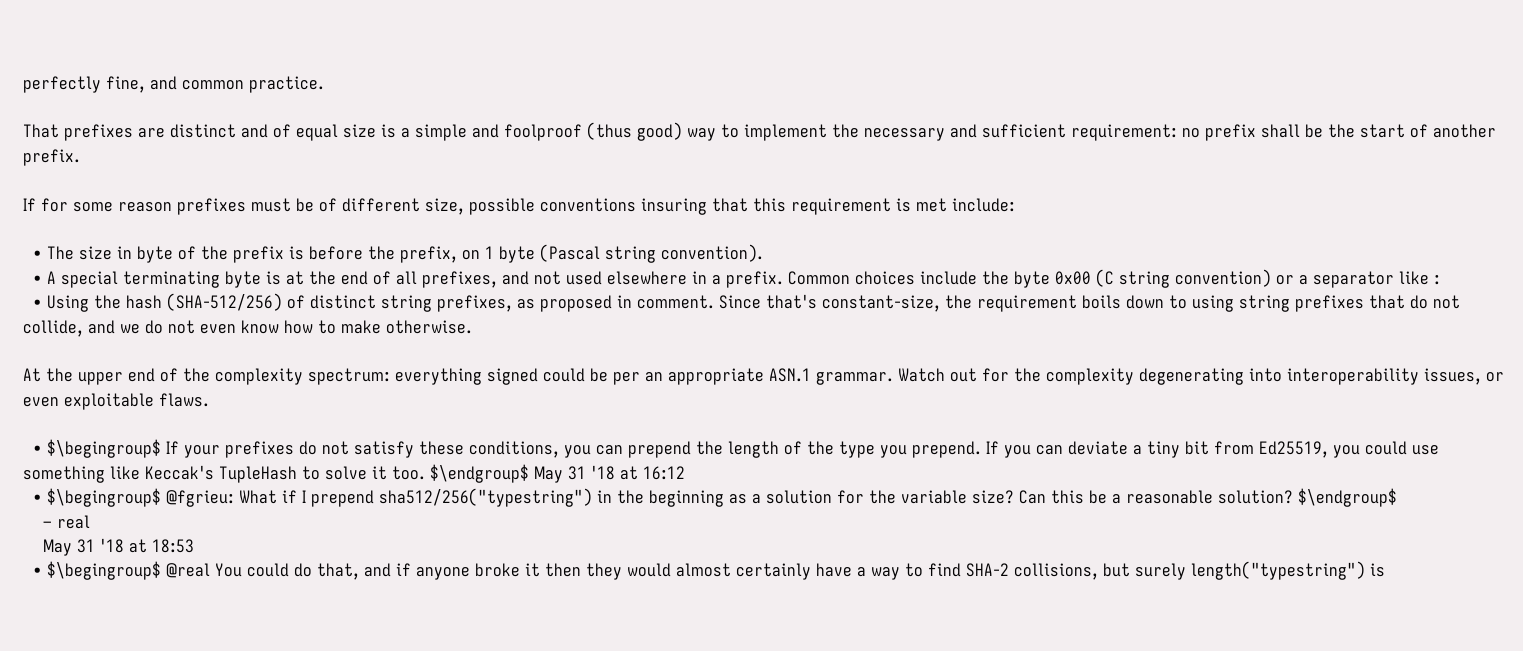perfectly fine, and common practice.

That prefixes are distinct and of equal size is a simple and foolproof (thus good) way to implement the necessary and sufficient requirement: no prefix shall be the start of another prefix.

If for some reason prefixes must be of different size, possible conventions insuring that this requirement is met include:

  • The size in byte of the prefix is before the prefix, on 1 byte (Pascal string convention).
  • A special terminating byte is at the end of all prefixes, and not used elsewhere in a prefix. Common choices include the byte 0x00 (C string convention) or a separator like :
  • Using the hash (SHA-512/256) of distinct string prefixes, as proposed in comment. Since that's constant-size, the requirement boils down to using string prefixes that do not collide, and we do not even know how to make otherwise.

At the upper end of the complexity spectrum: everything signed could be per an appropriate ASN.1 grammar. Watch out for the complexity degenerating into interoperability issues, or even exploitable flaws.

  • $\begingroup$ If your prefixes do not satisfy these conditions, you can prepend the length of the type you prepend. If you can deviate a tiny bit from Ed25519, you could use something like Keccak's TupleHash to solve it too. $\endgroup$ May 31 '18 at 16:12
  • $\begingroup$ @fgrieu: What if I prepend sha512/256("typestring") in the beginning as a solution for the variable size? Can this be a reasonable solution? $\endgroup$
    – real
    May 31 '18 at 18:53
  • $\begingroup$ @real You could do that, and if anyone broke it then they would almost certainly have a way to find SHA-2 collisions, but surely length("typestring") is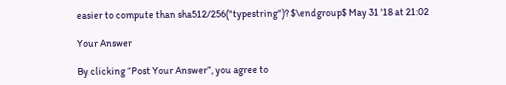easier to compute than sha512/256("typestring")? $\endgroup$ May 31 '18 at 21:02

Your Answer

By clicking “Post Your Answer”, you agree to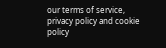our terms of service, privacy policy and cookie policy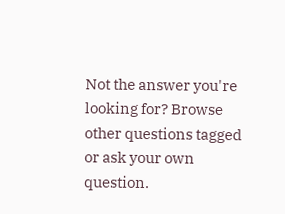Not the answer you're looking for? Browse other questions tagged or ask your own question.